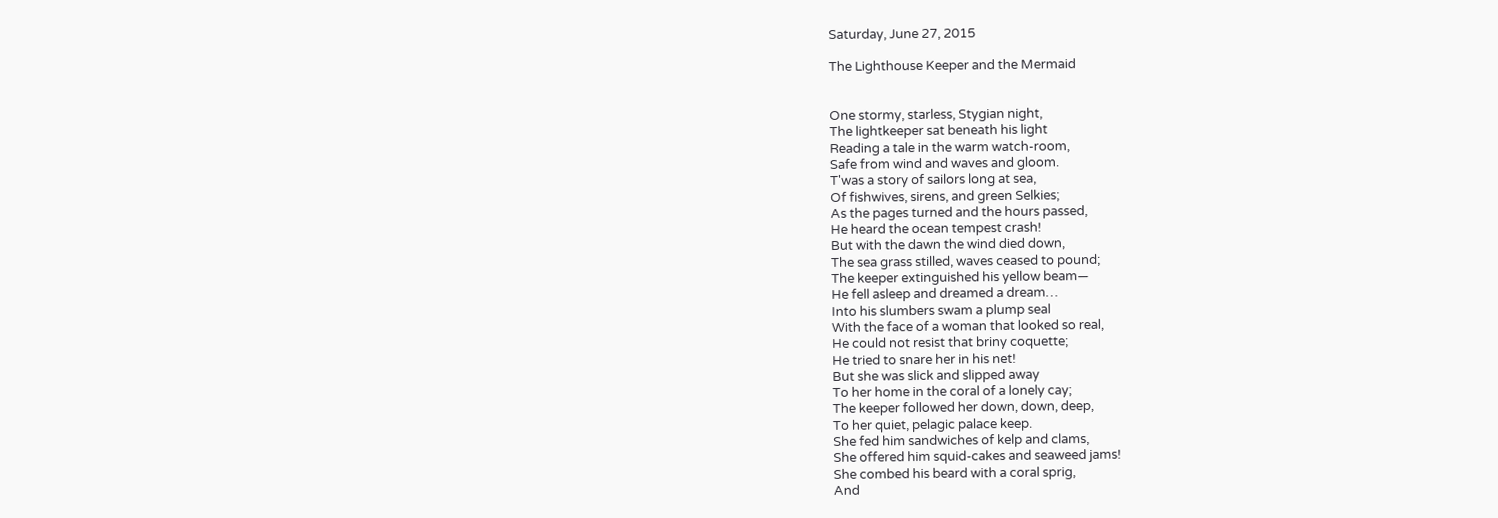Saturday, June 27, 2015

The Lighthouse Keeper and the Mermaid


One stormy, starless, Stygian night,
The lightkeeper sat beneath his light
Reading a tale in the warm watch-room,
Safe from wind and waves and gloom.
T'was a story of sailors long at sea,
Of fishwives, sirens, and green Selkies;
As the pages turned and the hours passed,
He heard the ocean tempest crash!
But with the dawn the wind died down,
The sea grass stilled, waves ceased to pound;
The keeper extinguished his yellow beam—
He fell asleep and dreamed a dream…
Into his slumbers swam a plump seal
With the face of a woman that looked so real,
He could not resist that briny coquette;
He tried to snare her in his net!
But she was slick and slipped away
To her home in the coral of a lonely cay;
The keeper followed her down, down, deep,
To her quiet, pelagic palace keep.
She fed him sandwiches of kelp and clams,
She offered him squid-cakes and seaweed jams!
She combed his beard with a coral sprig,
And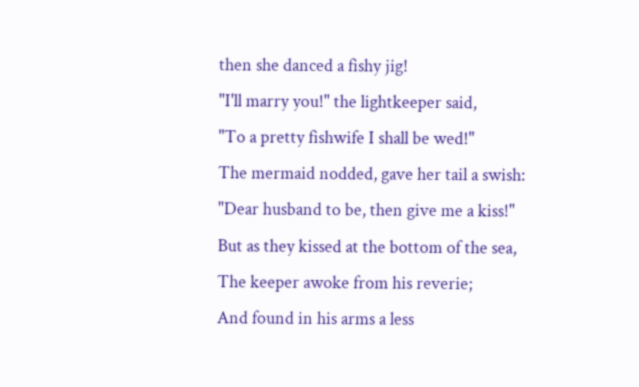then she danced a fishy jig!
"I'll marry you!" the lightkeeper said,
"To a pretty fishwife I shall be wed!"
The mermaid nodded, gave her tail a swish:
"Dear husband to be, then give me a kiss!"
But as they kissed at the bottom of the sea,
The keeper awoke from his reverie;
And found in his arms a less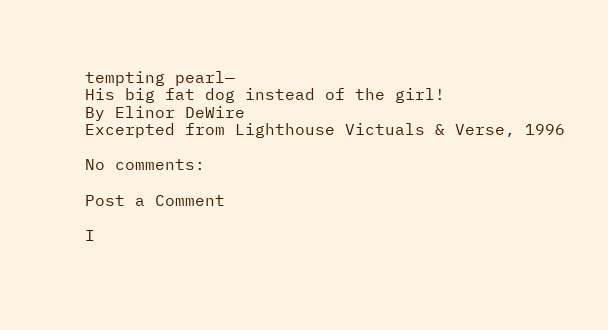tempting pearl—
His big fat dog instead of the girl!
By Elinor DeWire
Excerpted from Lighthouse Victuals & Verse, 1996

No comments:

Post a Comment

I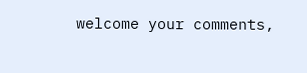welcome your comments,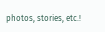photos, stories, etc.!